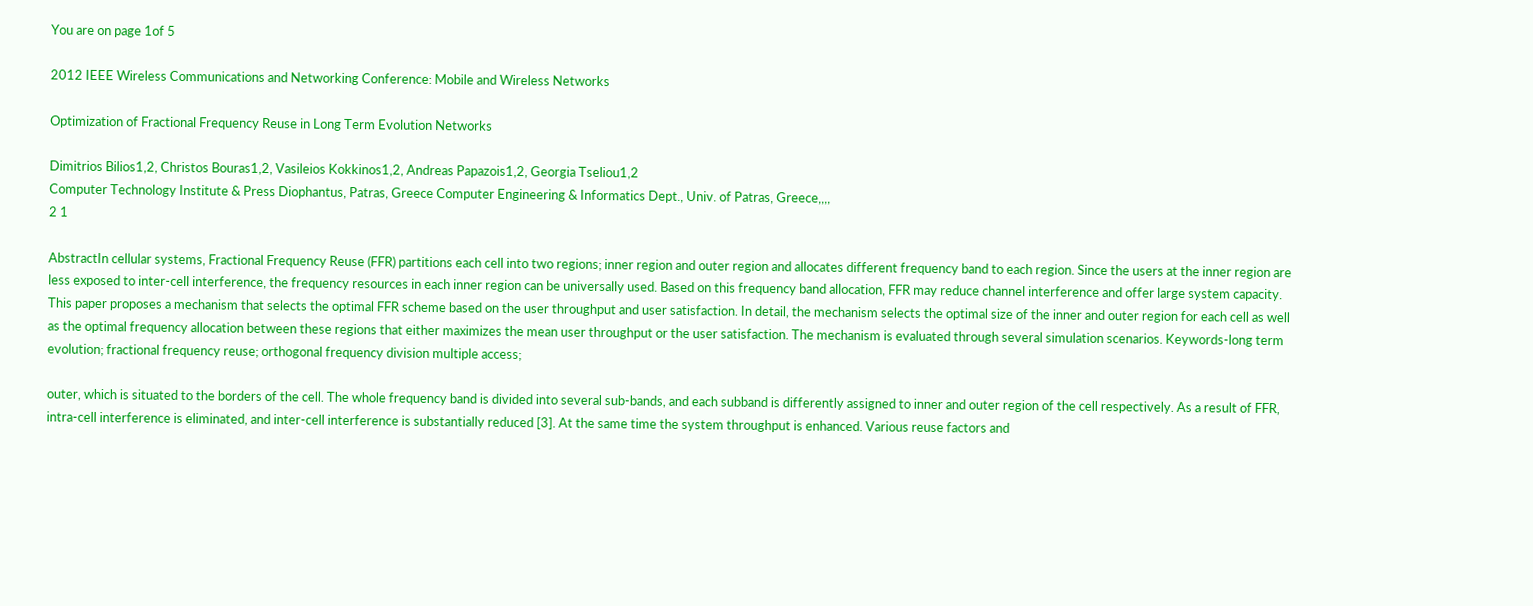You are on page 1of 5

2012 IEEE Wireless Communications and Networking Conference: Mobile and Wireless Networks

Optimization of Fractional Frequency Reuse in Long Term Evolution Networks

Dimitrios Bilios1,2, Christos Bouras1,2, Vasileios Kokkinos1,2, Andreas Papazois1,2, Georgia Tseliou1,2
Computer Technology Institute & Press Diophantus, Patras, Greece Computer Engineering & Informatics Dept., Univ. of Patras, Greece,,,,
2 1

AbstractIn cellular systems, Fractional Frequency Reuse (FFR) partitions each cell into two regions; inner region and outer region and allocates different frequency band to each region. Since the users at the inner region are less exposed to inter-cell interference, the frequency resources in each inner region can be universally used. Based on this frequency band allocation, FFR may reduce channel interference and offer large system capacity. This paper proposes a mechanism that selects the optimal FFR scheme based on the user throughput and user satisfaction. In detail, the mechanism selects the optimal size of the inner and outer region for each cell as well as the optimal frequency allocation between these regions that either maximizes the mean user throughput or the user satisfaction. The mechanism is evaluated through several simulation scenarios. Keywords-long term evolution; fractional frequency reuse; orthogonal frequency division multiple access;

outer, which is situated to the borders of the cell. The whole frequency band is divided into several sub-bands, and each subband is differently assigned to inner and outer region of the cell respectively. As a result of FFR, intra-cell interference is eliminated, and inter-cell interference is substantially reduced [3]. At the same time the system throughput is enhanced. Various reuse factors and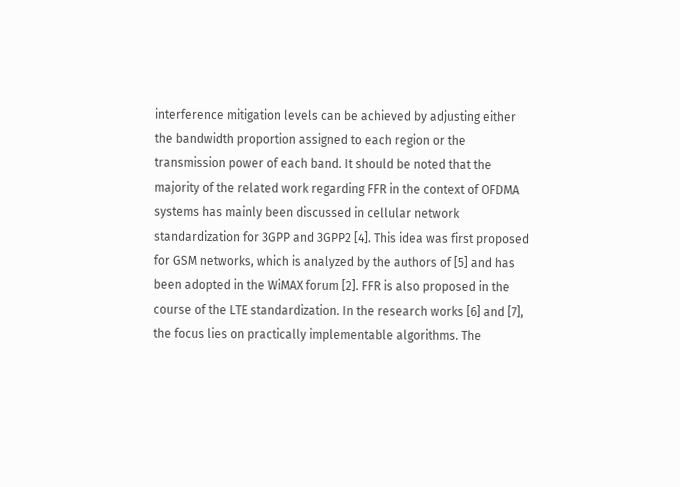interference mitigation levels can be achieved by adjusting either the bandwidth proportion assigned to each region or the transmission power of each band. It should be noted that the majority of the related work regarding FFR in the context of OFDMA systems has mainly been discussed in cellular network standardization for 3GPP and 3GPP2 [4]. This idea was first proposed for GSM networks, which is analyzed by the authors of [5] and has been adopted in the WiMAX forum [2]. FFR is also proposed in the course of the LTE standardization. In the research works [6] and [7], the focus lies on practically implementable algorithms. The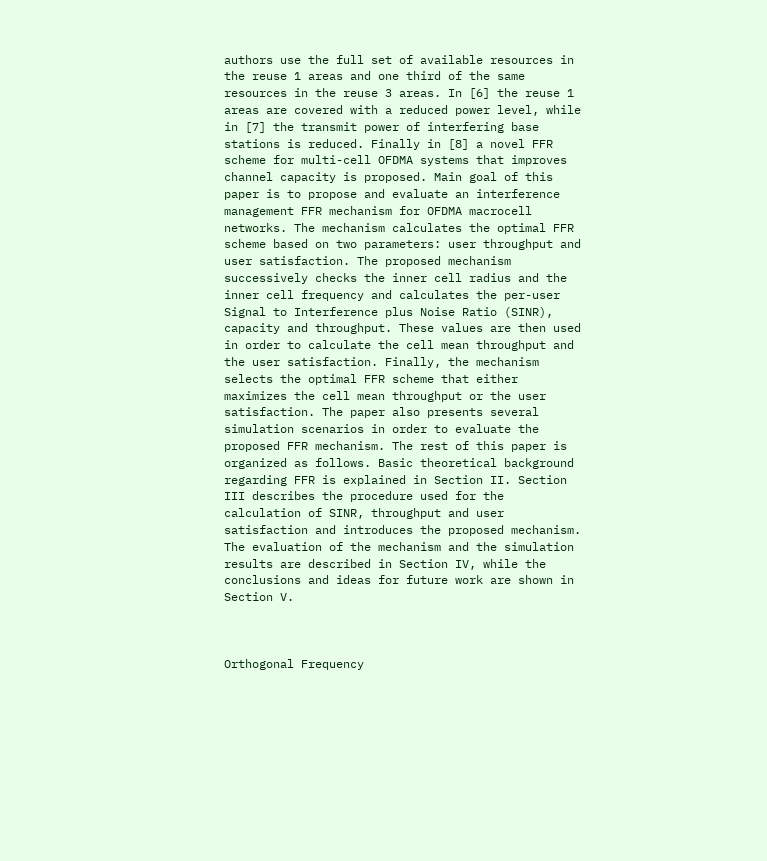authors use the full set of available resources in the reuse 1 areas and one third of the same resources in the reuse 3 areas. In [6] the reuse 1 areas are covered with a reduced power level, while in [7] the transmit power of interfering base stations is reduced. Finally in [8] a novel FFR scheme for multi-cell OFDMA systems that improves channel capacity is proposed. Main goal of this paper is to propose and evaluate an interference management FFR mechanism for OFDMA macrocell networks. The mechanism calculates the optimal FFR scheme based on two parameters: user throughput and user satisfaction. The proposed mechanism successively checks the inner cell radius and the inner cell frequency and calculates the per-user Signal to Interference plus Noise Ratio (SINR), capacity and throughput. These values are then used in order to calculate the cell mean throughput and the user satisfaction. Finally, the mechanism selects the optimal FFR scheme that either maximizes the cell mean throughput or the user satisfaction. The paper also presents several simulation scenarios in order to evaluate the proposed FFR mechanism. The rest of this paper is organized as follows. Basic theoretical background regarding FFR is explained in Section II. Section III describes the procedure used for the calculation of SINR, throughput and user satisfaction and introduces the proposed mechanism. The evaluation of the mechanism and the simulation results are described in Section IV, while the conclusions and ideas for future work are shown in Section V.



Orthogonal Frequency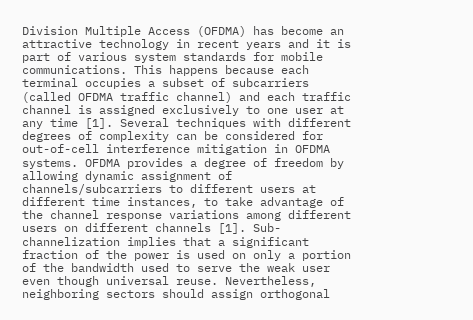Division Multiple Access (OFDMA) has become an attractive technology in recent years and it is part of various system standards for mobile communications. This happens because each terminal occupies a subset of subcarriers (called OFDMA traffic channel) and each traffic channel is assigned exclusively to one user at any time [1]. Several techniques with different degrees of complexity can be considered for out-of-cell interference mitigation in OFDMA systems. OFDMA provides a degree of freedom by allowing dynamic assignment of channels/subcarriers to different users at different time instances, to take advantage of the channel response variations among different users on different channels [1]. Sub-channelization implies that a significant fraction of the power is used on only a portion of the bandwidth used to serve the weak user even though universal reuse. Nevertheless, neighboring sectors should assign orthogonal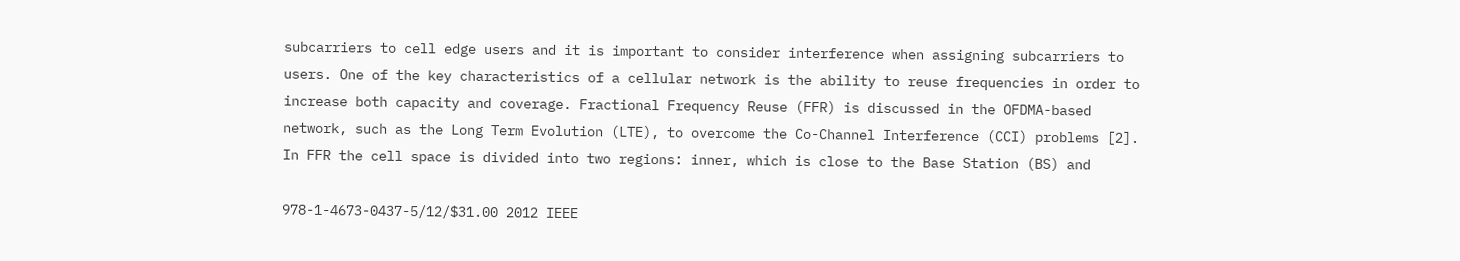subcarriers to cell edge users and it is important to consider interference when assigning subcarriers to users. One of the key characteristics of a cellular network is the ability to reuse frequencies in order to increase both capacity and coverage. Fractional Frequency Reuse (FFR) is discussed in the OFDMA-based network, such as the Long Term Evolution (LTE), to overcome the Co-Channel Interference (CCI) problems [2]. In FFR the cell space is divided into two regions: inner, which is close to the Base Station (BS) and

978-1-4673-0437-5/12/$31.00 2012 IEEE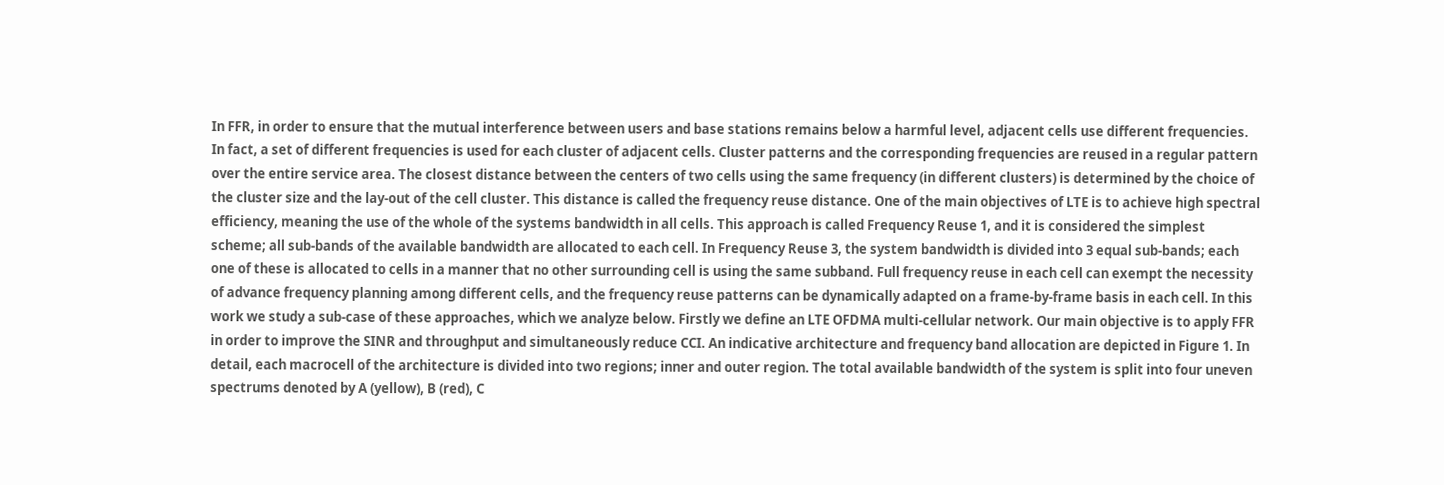In FFR, in order to ensure that the mutual interference between users and base stations remains below a harmful level, adjacent cells use different frequencies. In fact, a set of different frequencies is used for each cluster of adjacent cells. Cluster patterns and the corresponding frequencies are reused in a regular pattern over the entire service area. The closest distance between the centers of two cells using the same frequency (in different clusters) is determined by the choice of the cluster size and the lay-out of the cell cluster. This distance is called the frequency reuse distance. One of the main objectives of LTE is to achieve high spectral efficiency, meaning the use of the whole of the systems bandwidth in all cells. This approach is called Frequency Reuse 1, and it is considered the simplest scheme; all sub-bands of the available bandwidth are allocated to each cell. In Frequency Reuse 3, the system bandwidth is divided into 3 equal sub-bands; each one of these is allocated to cells in a manner that no other surrounding cell is using the same subband. Full frequency reuse in each cell can exempt the necessity of advance frequency planning among different cells, and the frequency reuse patterns can be dynamically adapted on a frame-by-frame basis in each cell. In this work we study a sub-case of these approaches, which we analyze below. Firstly we define an LTE OFDMA multi-cellular network. Our main objective is to apply FFR in order to improve the SINR and throughput and simultaneously reduce CCI. An indicative architecture and frequency band allocation are depicted in Figure 1. In detail, each macrocell of the architecture is divided into two regions; inner and outer region. The total available bandwidth of the system is split into four uneven spectrums denoted by A (yellow), B (red), C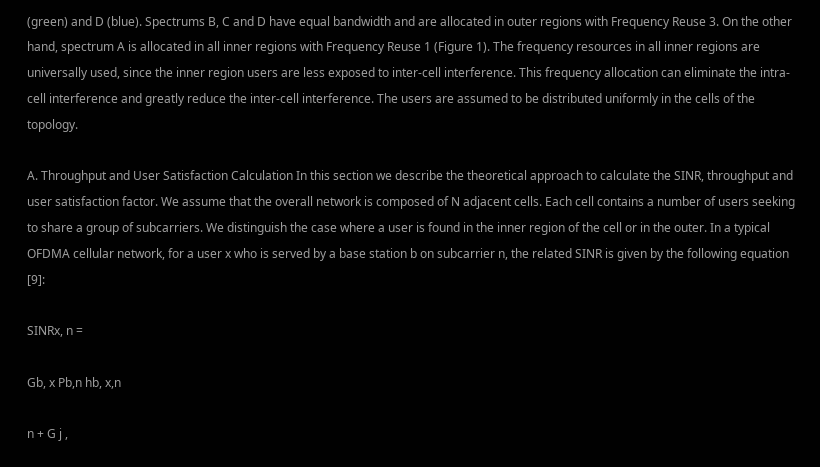(green) and D (blue). Spectrums B, C and D have equal bandwidth and are allocated in outer regions with Frequency Reuse 3. On the other hand, spectrum A is allocated in all inner regions with Frequency Reuse 1 (Figure 1). The frequency resources in all inner regions are universally used, since the inner region users are less exposed to inter-cell interference. This frequency allocation can eliminate the intra-cell interference and greatly reduce the inter-cell interference. The users are assumed to be distributed uniformly in the cells of the topology.

A. Throughput and User Satisfaction Calculation In this section we describe the theoretical approach to calculate the SINR, throughput and user satisfaction factor. We assume that the overall network is composed of N adjacent cells. Each cell contains a number of users seeking to share a group of subcarriers. We distinguish the case where a user is found in the inner region of the cell or in the outer. In a typical OFDMA cellular network, for a user x who is served by a base station b on subcarrier n, the related SINR is given by the following equation [9]:

SINRx, n =

Gb, x Pb,n hb, x,n

n + G j ,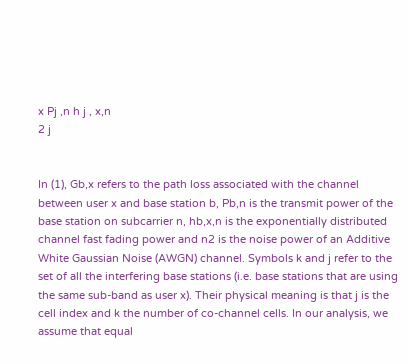x Pj ,n h j , x,n
2 j


In (1), Gb,x refers to the path loss associated with the channel between user x and base station b, Pb,n is the transmit power of the base station on subcarrier n, hb,x,n is the exponentially distributed channel fast fading power and n2 is the noise power of an Additive White Gaussian Noise (AWGN) channel. Symbols k and j refer to the set of all the interfering base stations (i.e. base stations that are using the same sub-band as user x). Their physical meaning is that j is the cell index and k the number of co-channel cells. In our analysis, we assume that equal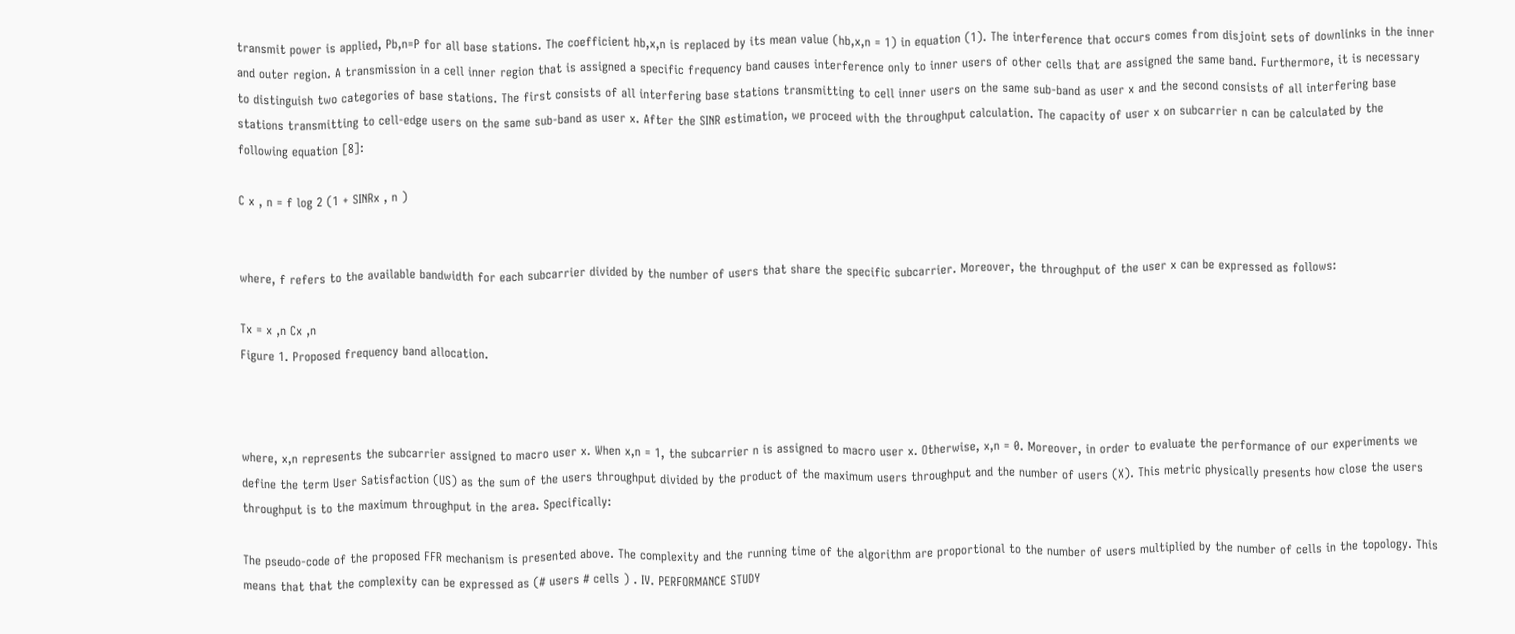transmit power is applied, Pb,n=P for all base stations. The coefficient hb,x,n is replaced by its mean value (hb,x,n = 1) in equation (1). The interference that occurs comes from disjoint sets of downlinks in the inner and outer region. A transmission in a cell inner region that is assigned a specific frequency band causes interference only to inner users of other cells that are assigned the same band. Furthermore, it is necessary to distinguish two categories of base stations. The first consists of all interfering base stations transmitting to cell inner users on the same sub-band as user x and the second consists of all interfering base stations transmitting to cell-edge users on the same sub-band as user x. After the SINR estimation, we proceed with the throughput calculation. The capacity of user x on subcarrier n can be calculated by the following equation [8]:

C x , n = f log 2 (1 + SINRx , n )


where, f refers to the available bandwidth for each subcarrier divided by the number of users that share the specific subcarrier. Moreover, the throughput of the user x can be expressed as follows:

Tx = x ,n Cx ,n
Figure 1. Proposed frequency band allocation.



where, x,n represents the subcarrier assigned to macro user x. When x,n = 1, the subcarrier n is assigned to macro user x. Otherwise, x,n = 0. Moreover, in order to evaluate the performance of our experiments we define the term User Satisfaction (US) as the sum of the users throughput divided by the product of the maximum users throughput and the number of users (X). This metric physically presents how close the users throughput is to the maximum throughput in the area. Specifically:

The pseudo-code of the proposed FFR mechanism is presented above. The complexity and the running time of the algorithm are proportional to the number of users multiplied by the number of cells in the topology. This means that that the complexity can be expressed as (# users # cells ) . IV. PERFORMANCE STUDY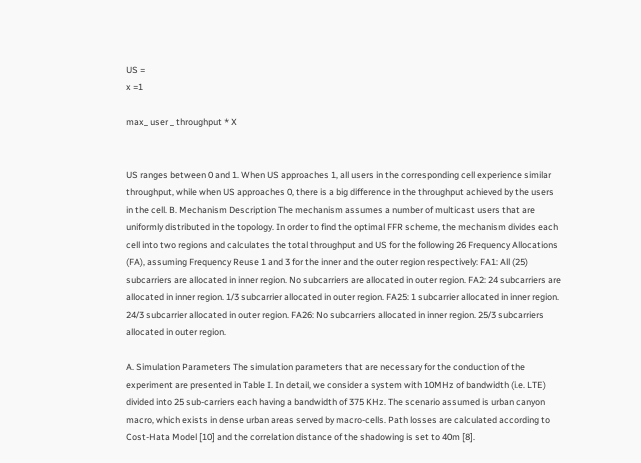US =
x =1

max_ user _ throughput * X


US ranges between 0 and 1. When US approaches 1, all users in the corresponding cell experience similar throughput, while when US approaches 0, there is a big difference in the throughput achieved by the users in the cell. B. Mechanism Description The mechanism assumes a number of multicast users that are uniformly distributed in the topology. In order to find the optimal FFR scheme, the mechanism divides each cell into two regions and calculates the total throughput and US for the following 26 Frequency Allocations (FA), assuming Frequency Reuse 1 and 3 for the inner and the outer region respectively: FA1: All (25) subcarriers are allocated in inner region. No subcarriers are allocated in outer region. FA2: 24 subcarriers are allocated in inner region. 1/3 subcarrier allocated in outer region. FA25: 1 subcarrier allocated in inner region. 24/3 subcarrier allocated in outer region. FA26: No subcarriers allocated in inner region. 25/3 subcarriers allocated in outer region.

A. Simulation Parameters The simulation parameters that are necessary for the conduction of the experiment are presented in Table I. In detail, we consider a system with 10MHz of bandwidth (i.e. LTE) divided into 25 sub-carriers each having a bandwidth of 375 KHz. The scenario assumed is urban canyon macro, which exists in dense urban areas served by macro-cells. Path losses are calculated according to Cost-Hata Model [10] and the correlation distance of the shadowing is set to 40m [8].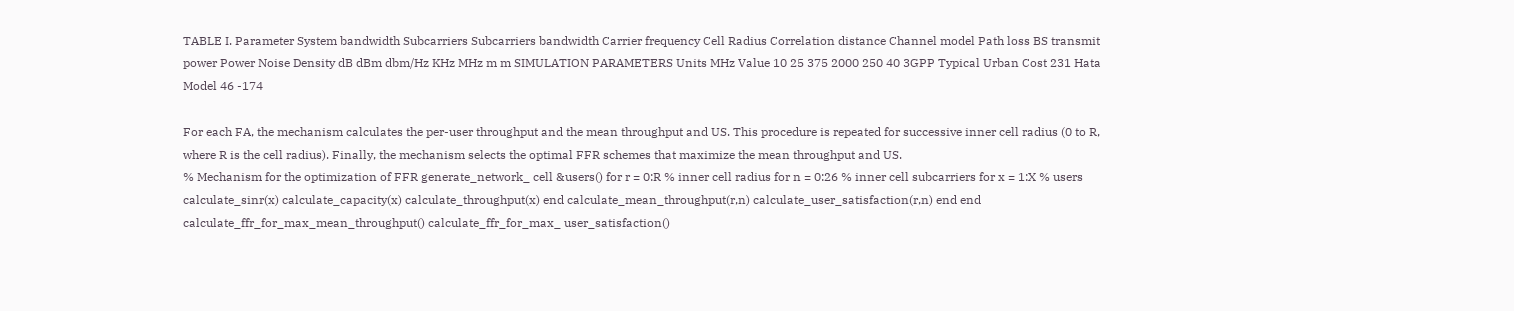TABLE I. Parameter System bandwidth Subcarriers Subcarriers bandwidth Carrier frequency Cell Radius Correlation distance Channel model Path loss BS transmit power Power Noise Density dB dBm dbm/Hz KHz MHz m m SIMULATION PARAMETERS Units MHz Value 10 25 375 2000 250 40 3GPP Typical Urban Cost 231 Hata Model 46 -174

For each FA, the mechanism calculates the per-user throughput and the mean throughput and US. This procedure is repeated for successive inner cell radius (0 to R, where R is the cell radius). Finally, the mechanism selects the optimal FFR schemes that maximize the mean throughput and US.
% Mechanism for the optimization of FFR generate_network_ cell &users() for r = 0:R % inner cell radius for n = 0:26 % inner cell subcarriers for x = 1:X % users calculate_sinr(x) calculate_capacity(x) calculate_throughput(x) end calculate_mean_throughput(r,n) calculate_user_satisfaction(r,n) end end calculate_ffr_for_max_mean_throughput() calculate_ffr_for_max_ user_satisfaction()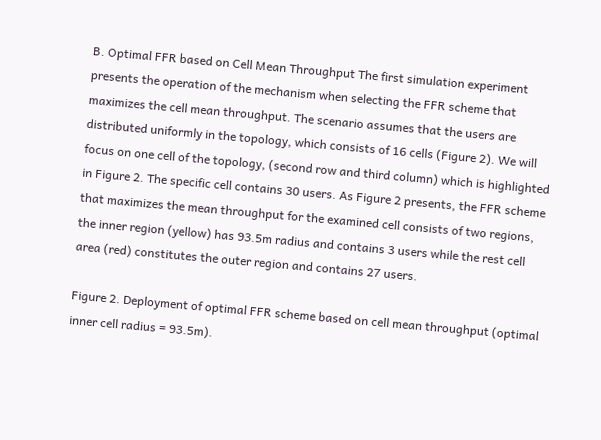B. Optimal FFR based on Cell Mean Throughput The first simulation experiment presents the operation of the mechanism when selecting the FFR scheme that maximizes the cell mean throughput. The scenario assumes that the users are distributed uniformly in the topology, which consists of 16 cells (Figure 2). We will focus on one cell of the topology, (second row and third column) which is highlighted in Figure 2. The specific cell contains 30 users. As Figure 2 presents, the FFR scheme that maximizes the mean throughput for the examined cell consists of two regions, the inner region (yellow) has 93.5m radius and contains 3 users while the rest cell area (red) constitutes the outer region and contains 27 users.

Figure 2. Deployment of optimal FFR scheme based on cell mean throughput (optimal inner cell radius = 93.5m).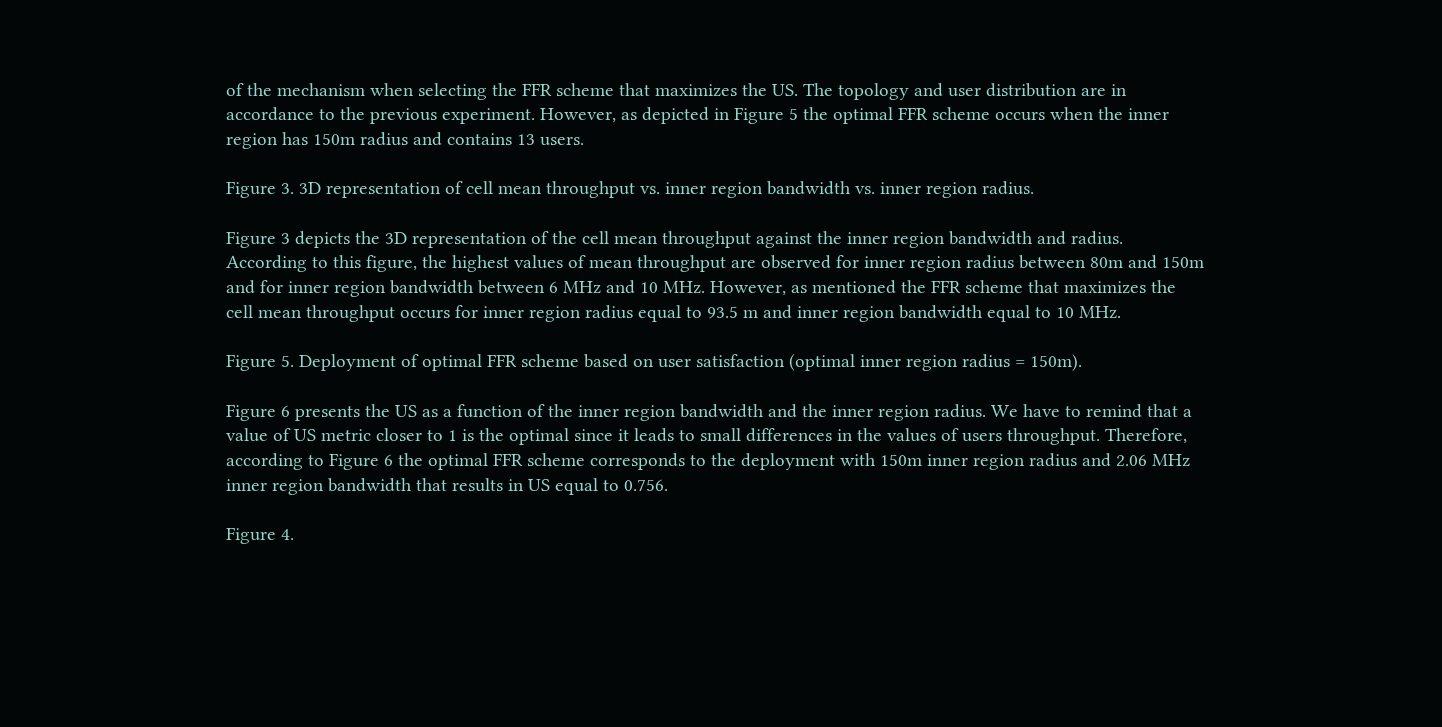of the mechanism when selecting the FFR scheme that maximizes the US. The topology and user distribution are in accordance to the previous experiment. However, as depicted in Figure 5 the optimal FFR scheme occurs when the inner region has 150m radius and contains 13 users.

Figure 3. 3D representation of cell mean throughput vs. inner region bandwidth vs. inner region radius.

Figure 3 depicts the 3D representation of the cell mean throughput against the inner region bandwidth and radius. According to this figure, the highest values of mean throughput are observed for inner region radius between 80m and 150m and for inner region bandwidth between 6 MHz and 10 MHz. However, as mentioned the FFR scheme that maximizes the cell mean throughput occurs for inner region radius equal to 93.5 m and inner region bandwidth equal to 10 MHz.

Figure 5. Deployment of optimal FFR scheme based on user satisfaction (optimal inner region radius = 150m).

Figure 6 presents the US as a function of the inner region bandwidth and the inner region radius. We have to remind that a value of US metric closer to 1 is the optimal since it leads to small differences in the values of users throughput. Therefore, according to Figure 6 the optimal FFR scheme corresponds to the deployment with 150m inner region radius and 2.06 MHz inner region bandwidth that results in US equal to 0.756.

Figure 4.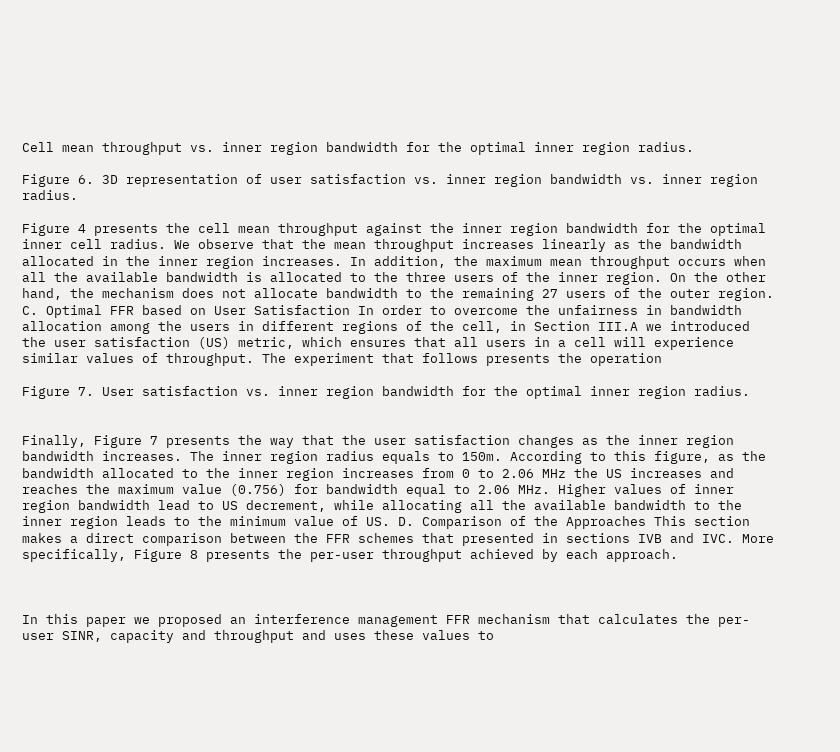Cell mean throughput vs. inner region bandwidth for the optimal inner region radius.

Figure 6. 3D representation of user satisfaction vs. inner region bandwidth vs. inner region radius.

Figure 4 presents the cell mean throughput against the inner region bandwidth for the optimal inner cell radius. We observe that the mean throughput increases linearly as the bandwidth allocated in the inner region increases. In addition, the maximum mean throughput occurs when all the available bandwidth is allocated to the three users of the inner region. On the other hand, the mechanism does not allocate bandwidth to the remaining 27 users of the outer region. C. Optimal FFR based on User Satisfaction In order to overcome the unfairness in bandwidth allocation among the users in different regions of the cell, in Section III.A we introduced the user satisfaction (US) metric, which ensures that all users in a cell will experience similar values of throughput. The experiment that follows presents the operation

Figure 7. User satisfaction vs. inner region bandwidth for the optimal inner region radius.


Finally, Figure 7 presents the way that the user satisfaction changes as the inner region bandwidth increases. The inner region radius equals to 150m. According to this figure, as the bandwidth allocated to the inner region increases from 0 to 2.06 MHz the US increases and reaches the maximum value (0.756) for bandwidth equal to 2.06 MHz. Higher values of inner region bandwidth lead to US decrement, while allocating all the available bandwidth to the inner region leads to the minimum value of US. D. Comparison of the Approaches This section makes a direct comparison between the FFR schemes that presented in sections IVB and IVC. More specifically, Figure 8 presents the per-user throughput achieved by each approach.



In this paper we proposed an interference management FFR mechanism that calculates the per-user SINR, capacity and throughput and uses these values to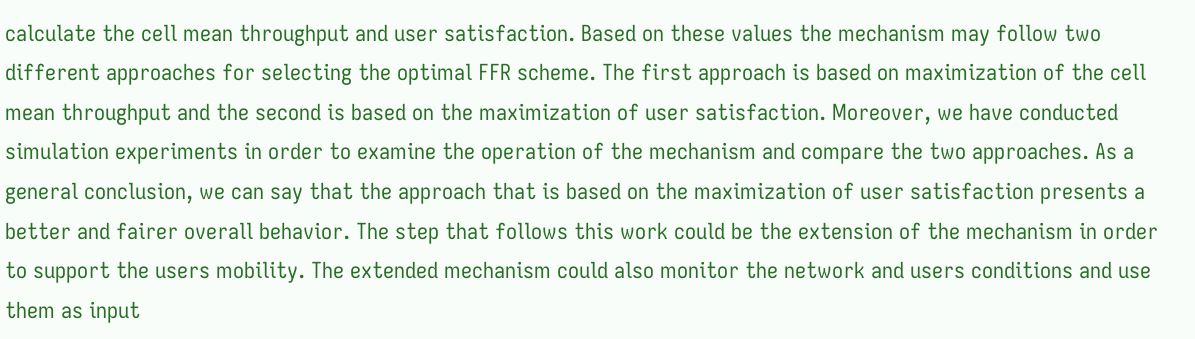calculate the cell mean throughput and user satisfaction. Based on these values the mechanism may follow two different approaches for selecting the optimal FFR scheme. The first approach is based on maximization of the cell mean throughput and the second is based on the maximization of user satisfaction. Moreover, we have conducted simulation experiments in order to examine the operation of the mechanism and compare the two approaches. As a general conclusion, we can say that the approach that is based on the maximization of user satisfaction presents a better and fairer overall behavior. The step that follows this work could be the extension of the mechanism in order to support the users mobility. The extended mechanism could also monitor the network and users conditions and use them as input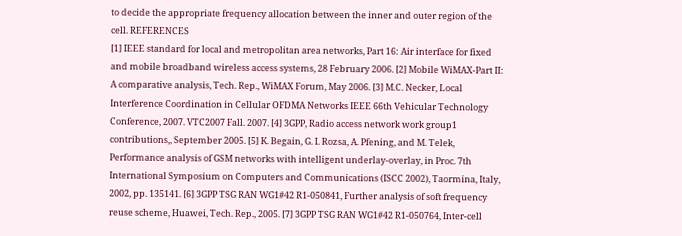to decide the appropriate frequency allocation between the inner and outer region of the cell. REFERENCES
[1] IEEE standard for local and metropolitan area networks, Part 16: Air interface for fixed and mobile broadband wireless access systems, 28 February 2006. [2] Mobile WiMAX-Part II: A comparative analysis, Tech. Rep., WiMAX Forum, May 2006. [3] M.C. Necker, Local Interference Coordination in Cellular OFDMA Networks IEEE 66th Vehicular Technology Conference, 2007. VTC2007 Fall. 2007. [4] 3GPP, Radio access network work group1 contributions,, September 2005. [5] K. Begain, G. I. Rozsa, A. Pfening, and M. Telek, Performance analysis of GSM networks with intelligent underlay-overlay, in Proc. 7th International Symposium on Computers and Communications (ISCC 2002), Taormina, Italy, 2002, pp. 135141. [6] 3GPP TSG RAN WG1#42 R1-050841, Further analysis of soft frequency reuse scheme, Huawei, Tech. Rep., 2005. [7] 3GPP TSG RAN WG1#42 R1-050764, Inter-cell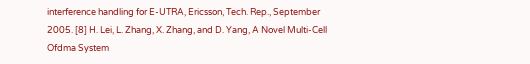interference handling for E-UTRA, Ericsson, Tech. Rep., September 2005. [8] H. Lei, L. Zhang, X. Zhang, and D. Yang, A Novel Multi-Cell Ofdma System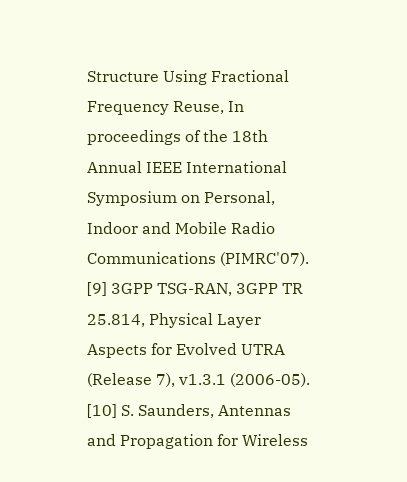Structure Using Fractional Frequency Reuse, In proceedings of the 18th Annual IEEE International Symposium on Personal, Indoor and Mobile Radio Communications (PIMRC'07). [9] 3GPP TSG-RAN, 3GPP TR 25.814, Physical Layer Aspects for Evolved UTRA (Release 7), v1.3.1 (2006-05). [10] S. Saunders, Antennas and Propagation for Wireless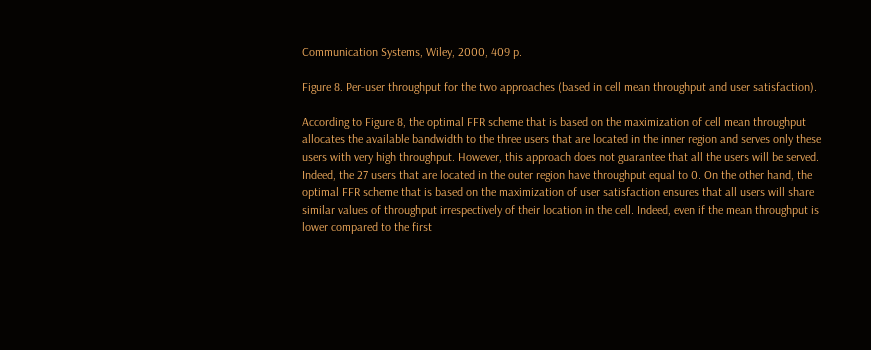Communication Systems, Wiley, 2000, 409 p.

Figure 8. Per-user throughput for the two approaches (based in cell mean throughput and user satisfaction).

According to Figure 8, the optimal FFR scheme that is based on the maximization of cell mean throughput allocates the available bandwidth to the three users that are located in the inner region and serves only these users with very high throughput. However, this approach does not guarantee that all the users will be served. Indeed, the 27 users that are located in the outer region have throughput equal to 0. On the other hand, the optimal FFR scheme that is based on the maximization of user satisfaction ensures that all users will share similar values of throughput irrespectively of their location in the cell. Indeed, even if the mean throughput is lower compared to the first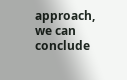approach, we can conclude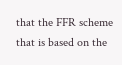that the FFR scheme that is based on the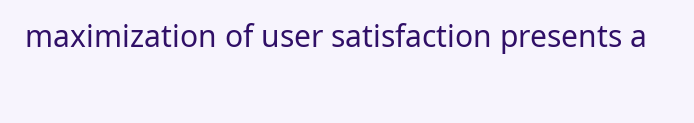maximization of user satisfaction presents a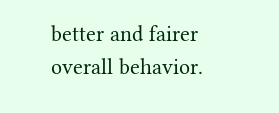better and fairer overall behavior.